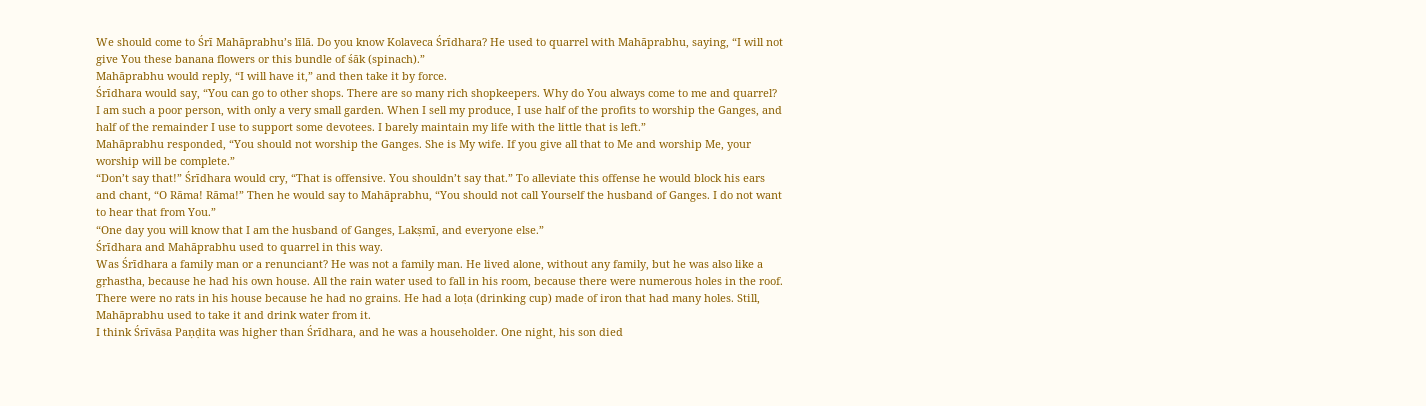We should come to Śrī Mahāprabhu’s līlā. Do you know Kolaveca Śrīdhara? He used to quarrel with Mahāprabhu, saying, “I will not give You these banana flowers or this bundle of śāk (spinach).”
Mahāprabhu would reply, “I will have it,” and then take it by force.
Śrīdhara would say, “You can go to other shops. There are so many rich shopkeepers. Why do You always come to me and quarrel? I am such a poor person, with only a very small garden. When I sell my produce, I use half of the profits to worship the Ganges, and half of the remainder I use to support some devotees. I barely maintain my life with the little that is left.”
Mahāprabhu responded, “You should not worship the Ganges. She is My wife. If you give all that to Me and worship Me, your worship will be complete.”
“Don’t say that!” Śrīdhara would cry, “That is offensive. You shouldn’t say that.” To alleviate this offense he would block his ears and chant, “O Rāma! Rāma!” Then he would say to Mahāprabhu, “You should not call Yourself the husband of Ganges. I do not want to hear that from You.”
“One day you will know that I am the husband of Ganges, Lakṣmī, and everyone else.”
Śrīdhara and Mahāprabhu used to quarrel in this way.
Was Śrīdhara a family man or a renunciant? He was not a family man. He lived alone, without any family, but he was also like a gṛhastha, because he had his own house. All the rain water used to fall in his room, because there were numerous holes in the roof. There were no rats in his house because he had no grains. He had a loṭa (drinking cup) made of iron that had many holes. Still, Mahāprabhu used to take it and drink water from it.
I think Śrīvāsa Paṇḍita was higher than Śrīdhara, and he was a householder. One night, his son died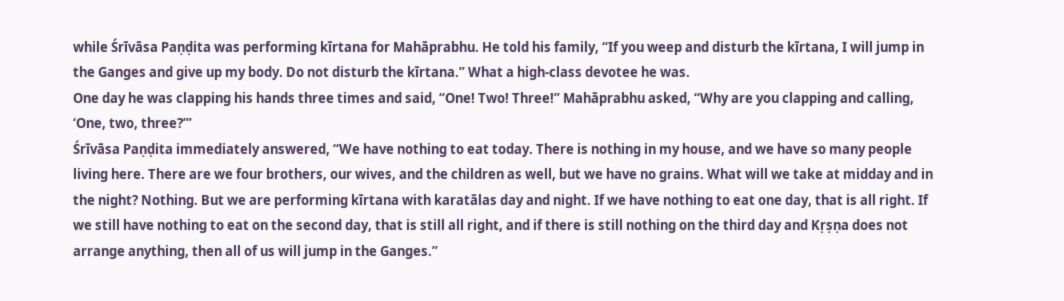while Śrīvāsa Paṇḍita was performing kīrtana for Mahāprabhu. He told his family, “If you weep and disturb the kīrtana, I will jump in the Ganges and give up my body. Do not disturb the kīrtana.” What a high-class devotee he was.
One day he was clapping his hands three times and said, “One! Two! Three!” Mahāprabhu asked, “Why are you clapping and calling, ‘One, two, three?’”
Śrīvāsa Paṇḍita immediately answered, “We have nothing to eat today. There is nothing in my house, and we have so many people living here. There are we four brothers, our wives, and the children as well, but we have no grains. What will we take at midday and in the night? Nothing. But we are performing kīrtana with karatālas day and night. If we have nothing to eat one day, that is all right. If we still have nothing to eat on the second day, that is still all right, and if there is still nothing on the third day and Kṛṣṇa does not arrange anything, then all of us will jump in the Ganges.”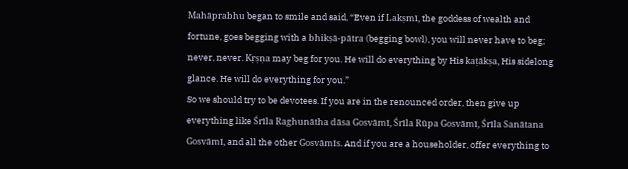Mahāprabhu began to smile and said, “Even if Lakṣmī, the goddess of wealth and fortune, goes begging with a bhikṣā-pātra (begging bowl), you will never have to beg; never, never. Kṛṣṇa may beg for you. He will do everything by His kaṭākṣa, His sidelong glance. He will do everything for you.”
So we should try to be devotees. If you are in the renounced order, then give up everything like Śrīla Raghunātha dāsa Gosvāmī, Śrīla Rūpa Gosvāmī, Śrīla Sanātana Gosvāmī, and all the other Gosvāmīs. And if you are a householder, offer everything to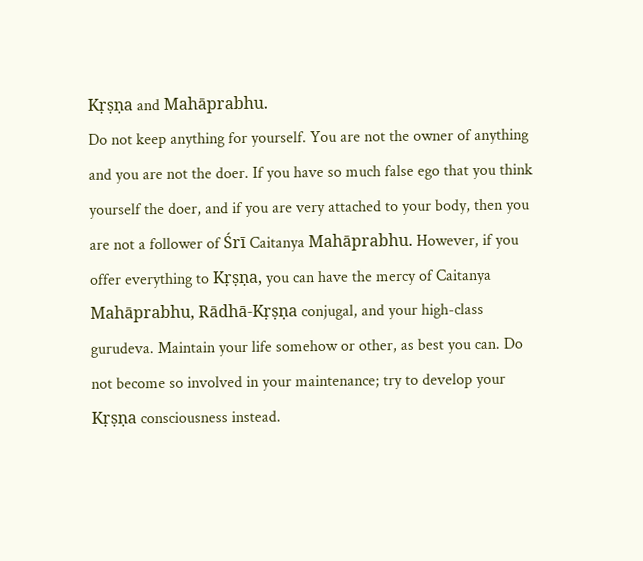Kṛṣṇa and Mahāprabhu.
Do not keep anything for yourself. You are not the owner of anything and you are not the doer. If you have so much false ego that you think yourself the doer, and if you are very attached to your body, then you are not a follower of Śrī Caitanya Mahāprabhu. However, if you offer everything to Kṛṣṇa, you can have the mercy of Caitanya Mahāprabhu, Rādhā-Kṛṣṇa conjugal, and your high-class gurudeva. Maintain your life somehow or other, as best you can. Do not become so involved in your maintenance; try to develop your Kṛṣṇa consciousness instead.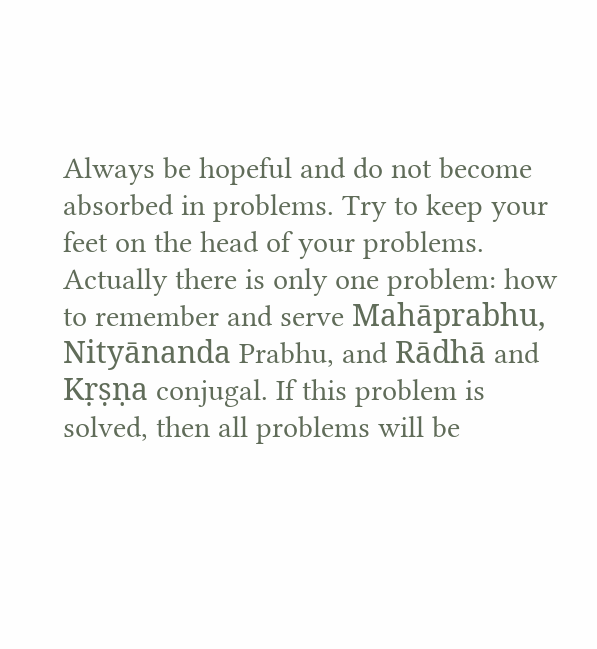Always be hopeful and do not become absorbed in problems. Try to keep your feet on the head of your problems. Actually there is only one problem: how to remember and serve Mahāprabhu, Nityānanda Prabhu, and Rādhā and Kṛṣṇa conjugal. If this problem is solved, then all problems will be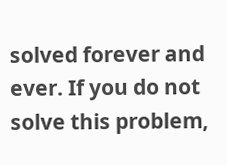solved forever and ever. If you do not solve this problem,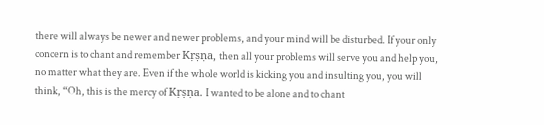there will always be newer and newer problems, and your mind will be disturbed. If your only concern is to chant and remember Kṛṣṇa, then all your problems will serve you and help you, no matter what they are. Even if the whole world is kicking you and insulting you, you will think, “Oh, this is the mercy of Kṛṣṇa. I wanted to be alone and to chant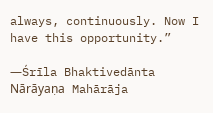always, continuously. Now I have this opportunity.”

―Śrīla Bhaktivedānta Nārāyaṇa Mahārāja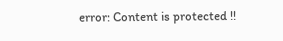error: Content is protected !!